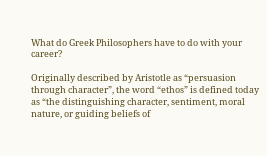What do Greek Philosophers have to do with your career?

Originally described by Aristotle as “persuasion through character”, the word “ethos” is defined today as “the distinguishing character, sentiment, moral nature, or guiding beliefs of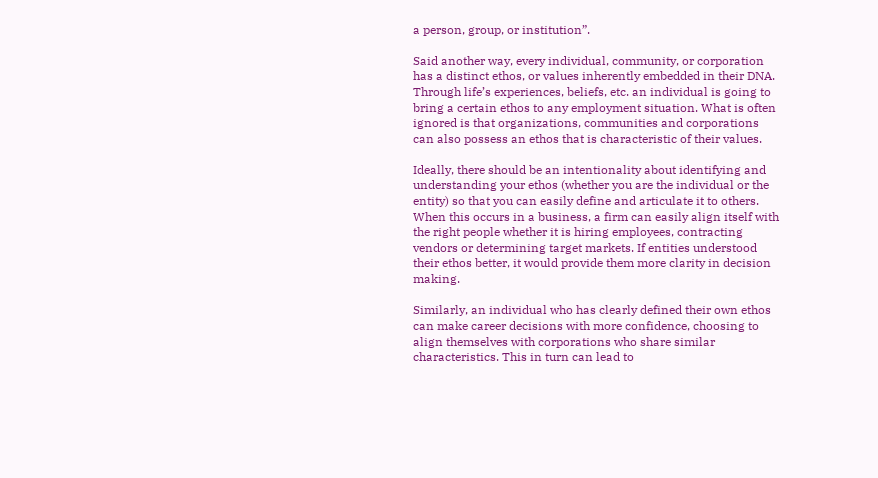a person, group, or institution”.

Said another way, every individual, community, or corporation has a distinct ethos, or values inherently embedded in their DNA. Through life’s experiences, beliefs, etc. an individual is going to bring a certain ethos to any employment situation. What is often ignored is that organizations, communities and corporations can also possess an ethos that is characteristic of their values.

Ideally, there should be an intentionality about identifying and understanding your ethos (whether you are the individual or the entity) so that you can easily define and articulate it to others. When this occurs in a business, a firm can easily align itself with the right people whether it is hiring employees, contracting vendors or determining target markets. If entities understood their ethos better, it would provide them more clarity in decision making.

Similarly, an individual who has clearly defined their own ethos can make career decisions with more confidence, choosing to align themselves with corporations who share similar characteristics. This in turn can lead to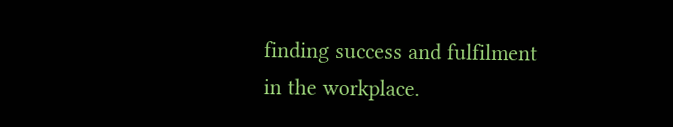finding success and fulfilment in the workplace.